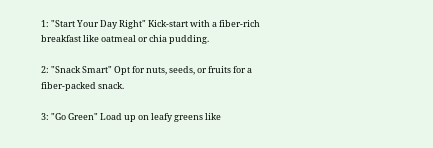1: "Start Your Day Right" Kick-start with a fiber-rich breakfast like oatmeal or chia pudding.

2: "Snack Smart" Opt for nuts, seeds, or fruits for a fiber-packed snack.

3: "Go Green" Load up on leafy greens like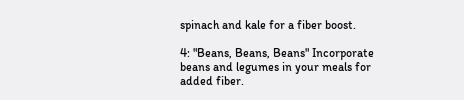spinach and kale for a fiber boost.

4: "Beans, Beans, Beans" Incorporate beans and legumes in your meals for added fiber.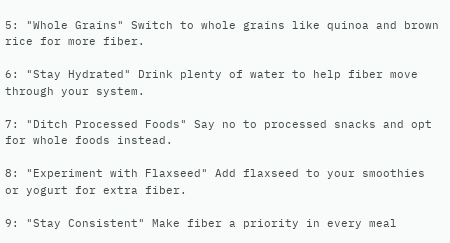5: "Whole Grains" Switch to whole grains like quinoa and brown rice for more fiber.

6: "Stay Hydrated" Drink plenty of water to help fiber move through your system.

7: "Ditch Processed Foods" Say no to processed snacks and opt for whole foods instead.

8: "Experiment with Flaxseed" Add flaxseed to your smoothies or yogurt for extra fiber.

9: "Stay Consistent" Make fiber a priority in every meal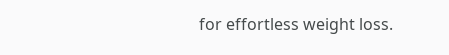for effortless weight loss.